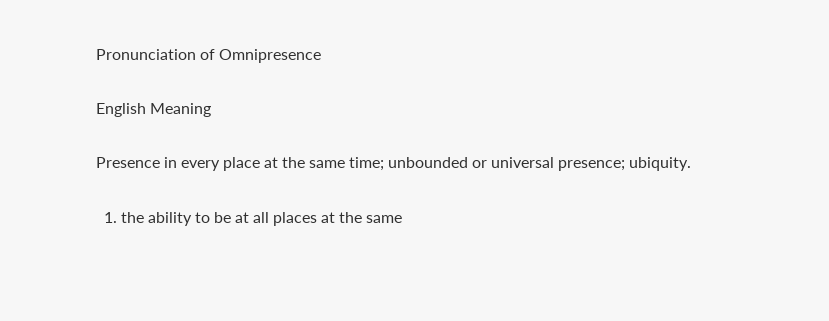Pronunciation of Omnipresence

English Meaning

Presence in every place at the same time; unbounded or universal presence; ubiquity.

  1. the ability to be at all places at the same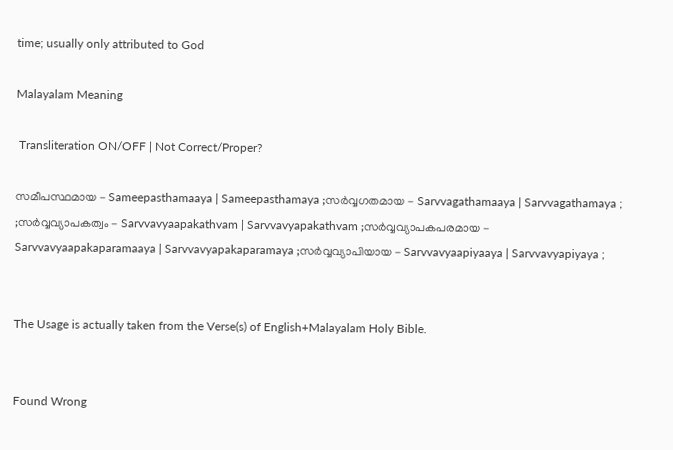time; usually only attributed to God

Malayalam Meaning

 Transliteration ON/OFF | Not Correct/Proper?

സമീപസ്ഥമായ - Sameepasthamaaya | Sameepasthamaya ;സർവ്വഗതമായ - Sarvvagathamaaya | Sarvvagathamaya ; ;സര്‍വ്വവ്യാപകത്വം - Sarvvavyaapakathvam | Sarvvavyapakathvam ;സർവ്വവ്യാപകപരമായ - Sarvvavyaapakaparamaaya | Sarvvavyapakaparamaya ;സർവ്വവ്യാപിയായ - Sarvvavyaapiyaaya | Sarvvavyapiyaya ;


The Usage is actually taken from the Verse(s) of English+Malayalam Holy Bible.


Found Wrong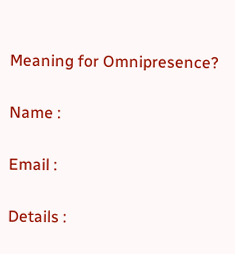Meaning for Omnipresence?

Name :

Email :

Details :